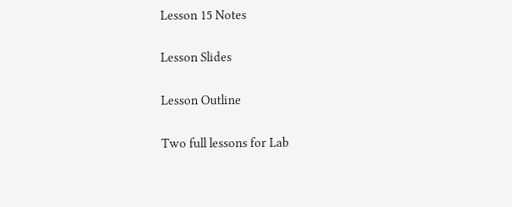Lesson 15 Notes


Lesson Slides


Lesson Outline


Two full lessons for Lab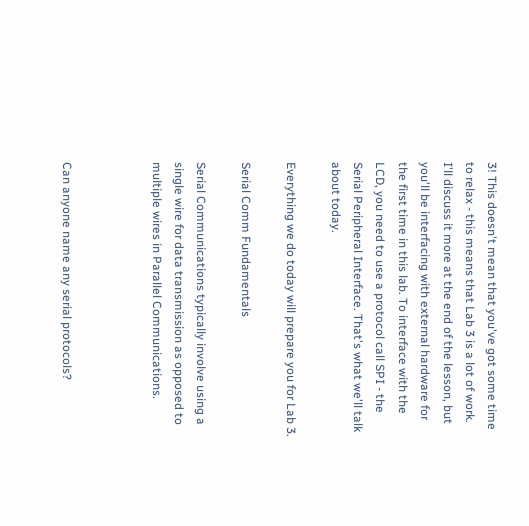3! This doesn't mean that you've got some time to relax - this means that Lab 3 is a lot of work. I'll discuss it more at the end of the lesson, but you'll be interfacing with external hardware for the first time in this lab. To interface with the LCD, you need to use a protocol call SPI - the Serial Peripheral Interface. That's what we'll talk about today.

Everything we do today will prepare you for Lab 3.

Serial Comm Fundamentals

Serial Communications typically involve using a single wire for data transmission as opposed to multiple wires in Parallel Communications.



Can anyone name any serial protocols?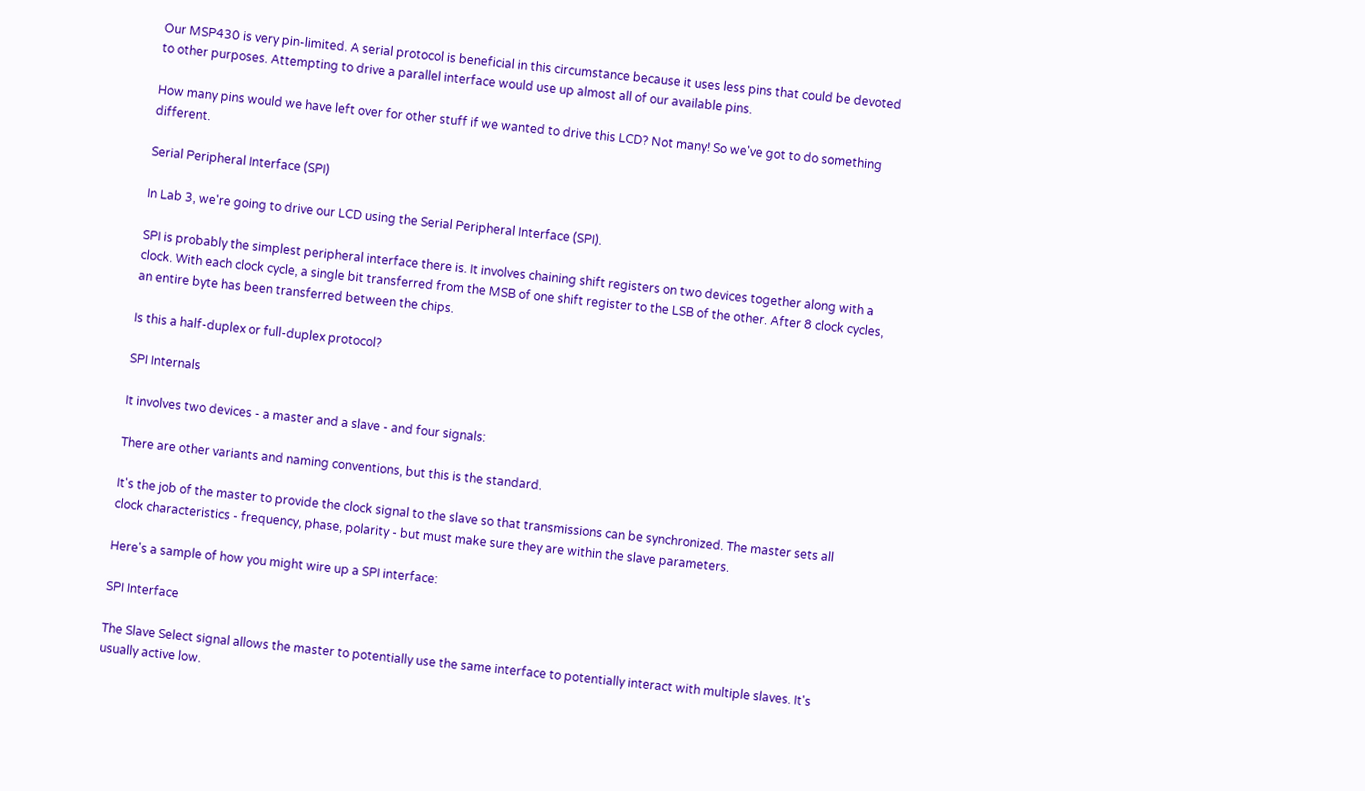Our MSP430 is very pin-limited. A serial protocol is beneficial in this circumstance because it uses less pins that could be devoted to other purposes. Attempting to drive a parallel interface would use up almost all of our available pins.

How many pins would we have left over for other stuff if we wanted to drive this LCD? Not many! So we've got to do something different.

Serial Peripheral Interface (SPI)

In Lab 3, we're going to drive our LCD using the Serial Peripheral Interface (SPI).

SPI is probably the simplest peripheral interface there is. It involves chaining shift registers on two devices together along with a clock. With each clock cycle, a single bit transferred from the MSB of one shift register to the LSB of the other. After 8 clock cycles, an entire byte has been transferred between the chips.

Is this a half-duplex or full-duplex protocol?

SPI Internals

It involves two devices - a master and a slave - and four signals:

There are other variants and naming conventions, but this is the standard.

It's the job of the master to provide the clock signal to the slave so that transmissions can be synchronized. The master sets all clock characteristics - frequency, phase, polarity - but must make sure they are within the slave parameters.

Here's a sample of how you might wire up a SPI interface:

SPI Interface

The Slave Select signal allows the master to potentially use the same interface to potentially interact with multiple slaves. It's usually active low.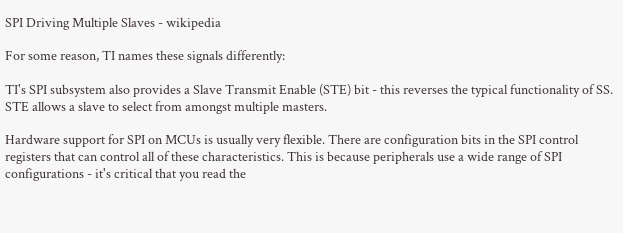SPI Driving Multiple Slaves - wikipedia

For some reason, TI names these signals differently:

TI's SPI subsystem also provides a Slave Transmit Enable (STE) bit - this reverses the typical functionality of SS. STE allows a slave to select from amongst multiple masters.

Hardware support for SPI on MCUs is usually very flexible. There are configuration bits in the SPI control registers that can control all of these characteristics. This is because peripherals use a wide range of SPI configurations - it's critical that you read the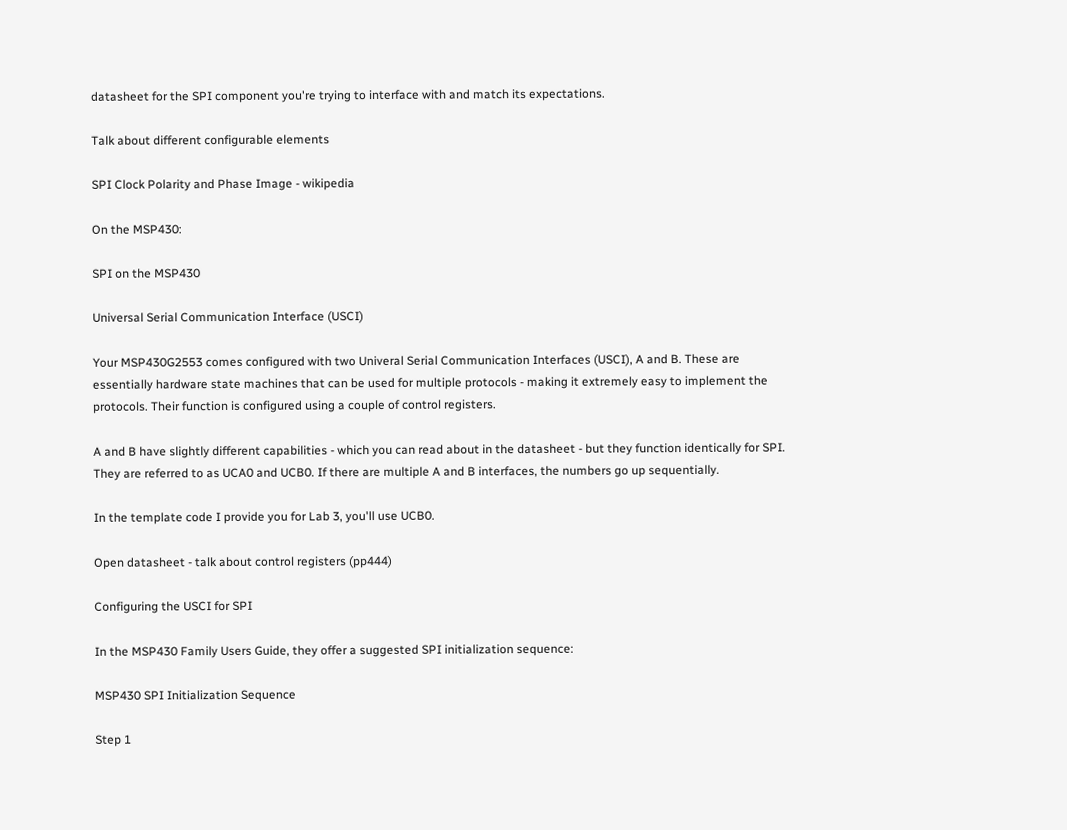datasheet for the SPI component you're trying to interface with and match its expectations.

Talk about different configurable elements

SPI Clock Polarity and Phase Image - wikipedia

On the MSP430:

SPI on the MSP430

Universal Serial Communication Interface (USCI)

Your MSP430G2553 comes configured with two Univeral Serial Communication Interfaces (USCI), A and B. These are essentially hardware state machines that can be used for multiple protocols - making it extremely easy to implement the protocols. Their function is configured using a couple of control registers.

A and B have slightly different capabilities - which you can read about in the datasheet - but they function identically for SPI. They are referred to as UCA0 and UCB0. If there are multiple A and B interfaces, the numbers go up sequentially.

In the template code I provide you for Lab 3, you'll use UCB0.

Open datasheet - talk about control registers (pp444)

Configuring the USCI for SPI

In the MSP430 Family Users Guide, they offer a suggested SPI initialization sequence:

MSP430 SPI Initialization Sequence

Step 1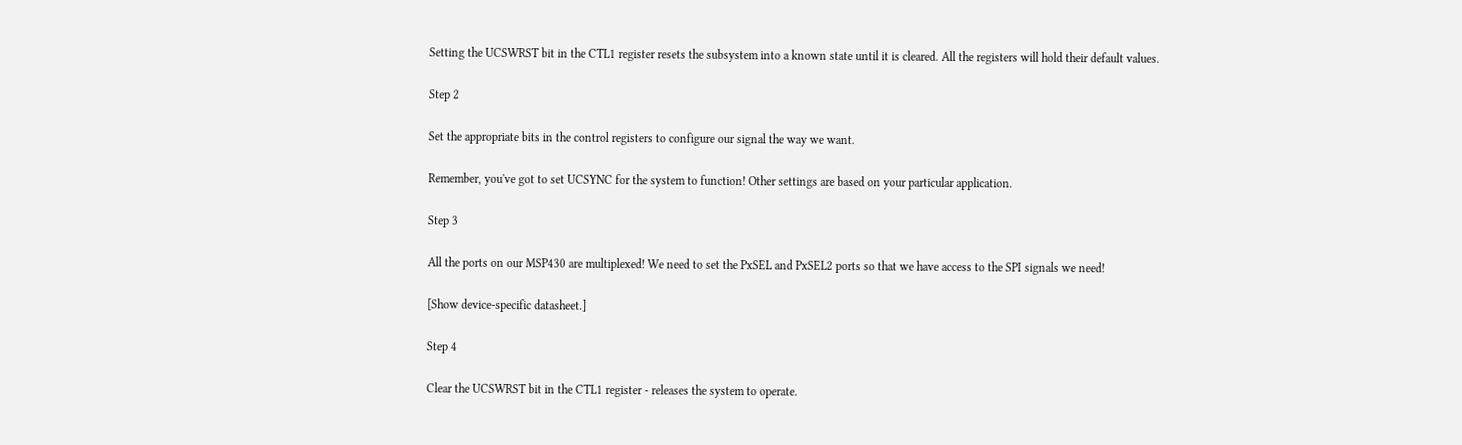Setting the UCSWRST bit in the CTL1 register resets the subsystem into a known state until it is cleared. All the registers will hold their default values.

Step 2

Set the appropriate bits in the control registers to configure our signal the way we want.

Remember, you've got to set UCSYNC for the system to function! Other settings are based on your particular application.

Step 3

All the ports on our MSP430 are multiplexed! We need to set the PxSEL and PxSEL2 ports so that we have access to the SPI signals we need!

[Show device-specific datasheet.]

Step 4

Clear the UCSWRST bit in the CTL1 register - releases the system to operate.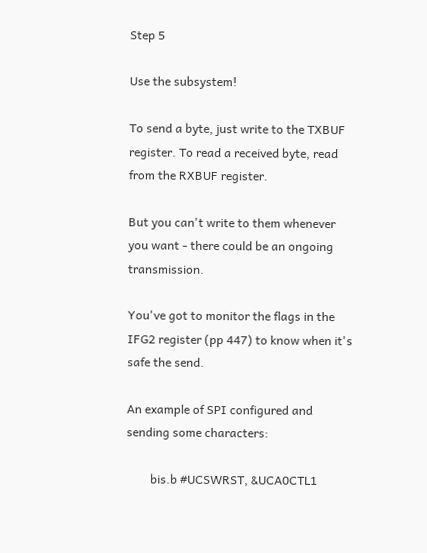Step 5

Use the subsystem!

To send a byte, just write to the TXBUF register. To read a received byte, read from the RXBUF register.

But you can't write to them whenever you want - there could be an ongoing transmission.

You've got to monitor the flags in the IFG2 register (pp 447) to know when it's safe the send.

An example of SPI configured and sending some characters:

        bis.b #UCSWRST, &UCA0CTL1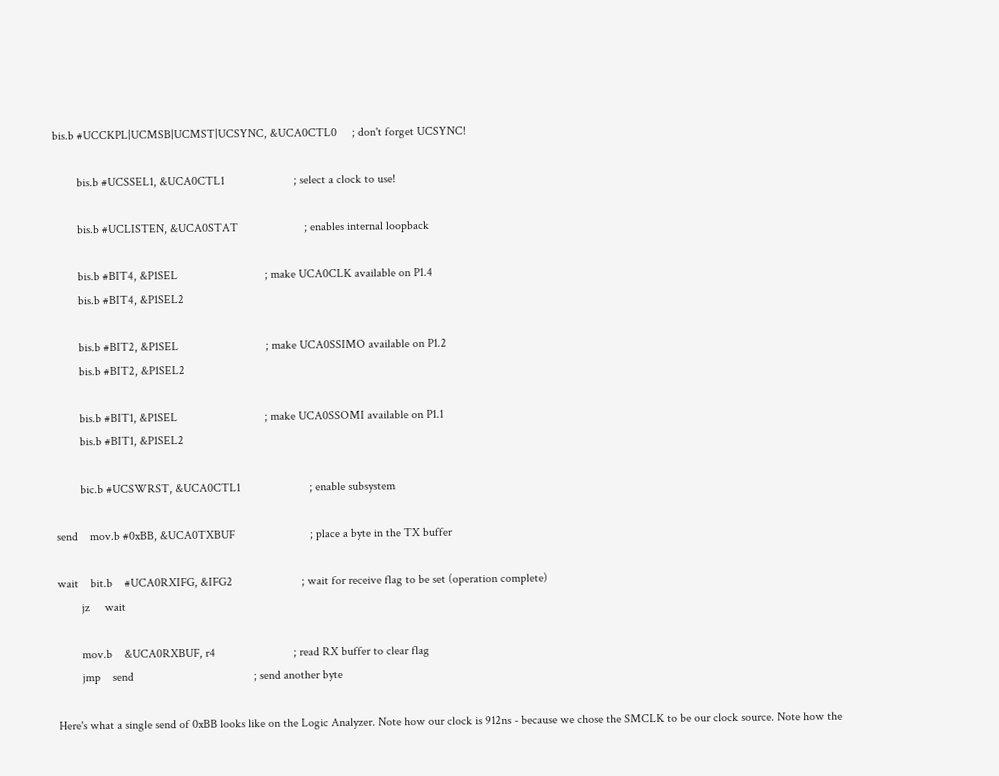bis.b #UCCKPL|UCMSB|UCMST|UCSYNC, &UCA0CTL0     ; don't forget UCSYNC!

        bis.b #UCSSEL1, &UCA0CTL1                       ; select a clock to use!

        bis.b #UCLISTEN, &UCA0STAT                      ; enables internal loopback

        bis.b #BIT4, &P1SEL                             ; make UCA0CLK available on P1.4
        bis.b #BIT4, &P1SEL2

        bis.b #BIT2, &P1SEL                             ; make UCA0SSIMO available on P1.2
        bis.b #BIT2, &P1SEL2

        bis.b #BIT1, &P1SEL                             ; make UCA0SSOMI available on P1.1
        bis.b #BIT1, &P1SEL2

        bic.b #UCSWRST, &UCA0CTL1                       ; enable subsystem

send    mov.b #0xBB, &UCA0TXBUF                         ; place a byte in the TX buffer

wait    bit.b    #UCA0RXIFG, &IFG2                       ; wait for receive flag to be set (operation complete)
        jz     wait

        mov.b    &UCA0RXBUF, r4                          ; read RX buffer to clear flag
        jmp    send                                        ; send another byte

Here's what a single send of 0xBB looks like on the Logic Analyzer. Note how our clock is 912ns - because we chose the SMCLK to be our clock source. Note how the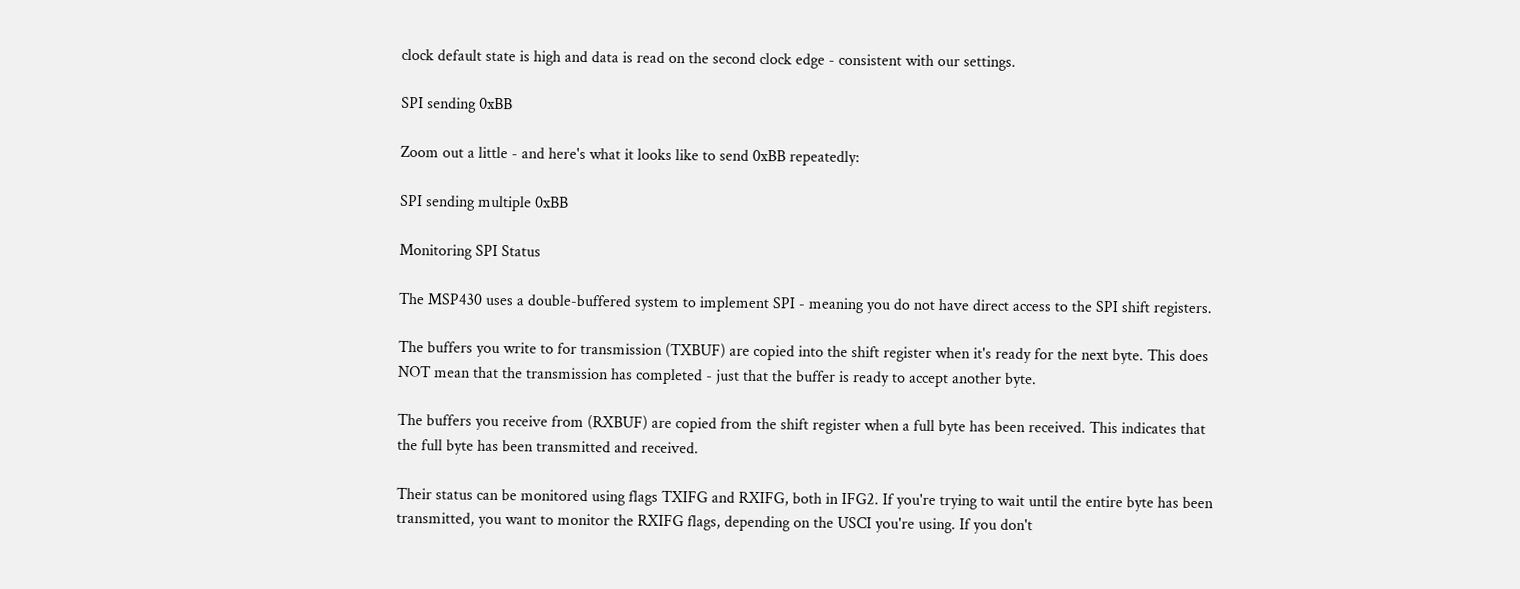clock default state is high and data is read on the second clock edge - consistent with our settings.

SPI sending 0xBB

Zoom out a little - and here's what it looks like to send 0xBB repeatedly:

SPI sending multiple 0xBB

Monitoring SPI Status

The MSP430 uses a double-buffered system to implement SPI - meaning you do not have direct access to the SPI shift registers.

The buffers you write to for transmission (TXBUF) are copied into the shift register when it's ready for the next byte. This does NOT mean that the transmission has completed - just that the buffer is ready to accept another byte.

The buffers you receive from (RXBUF) are copied from the shift register when a full byte has been received. This indicates that the full byte has been transmitted and received.

Their status can be monitored using flags TXIFG and RXIFG, both in IFG2. If you're trying to wait until the entire byte has been transmitted, you want to monitor the RXIFG flags, depending on the USCI you're using. If you don't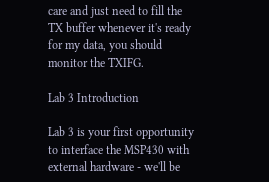care and just need to fill the TX buffer whenever it's ready for my data, you should monitor the TXIFG.

Lab 3 Introduction

Lab 3 is your first opportunity to interface the MSP430 with external hardware - we'll be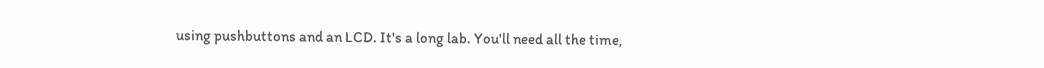using pushbuttons and an LCD. It's a long lab. You'll need all the time,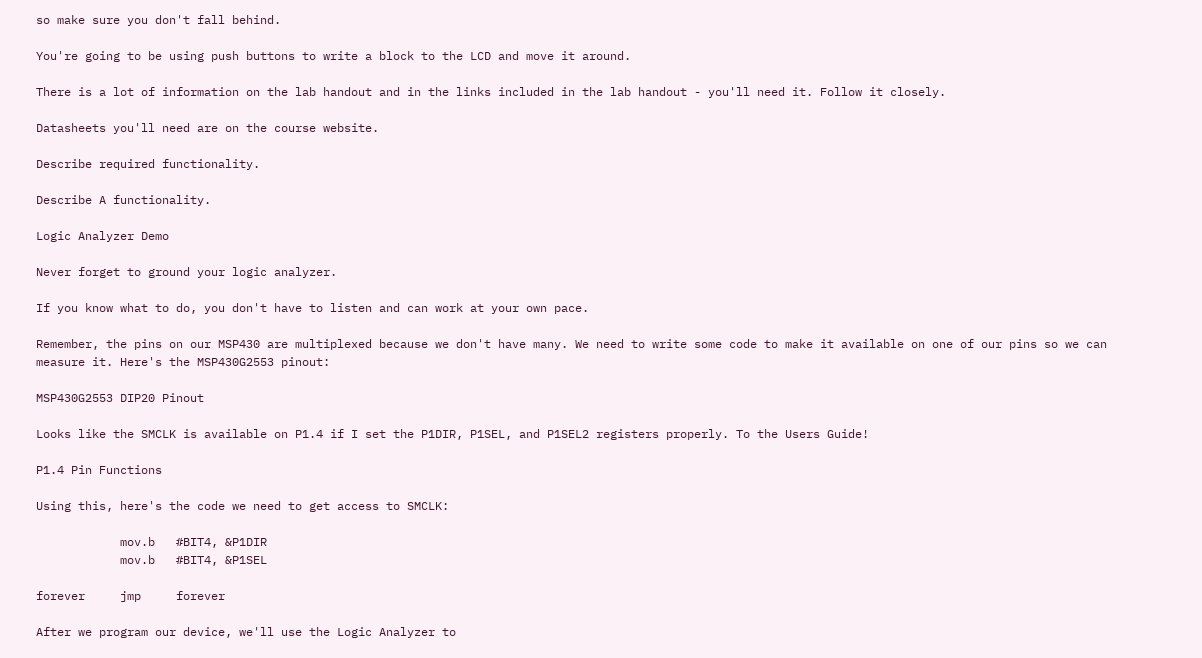so make sure you don't fall behind.

You're going to be using push buttons to write a block to the LCD and move it around.

There is a lot of information on the lab handout and in the links included in the lab handout - you'll need it. Follow it closely.

Datasheets you'll need are on the course website.

Describe required functionality.

Describe A functionality.

Logic Analyzer Demo

Never forget to ground your logic analyzer.

If you know what to do, you don't have to listen and can work at your own pace.

Remember, the pins on our MSP430 are multiplexed because we don't have many. We need to write some code to make it available on one of our pins so we can measure it. Here's the MSP430G2553 pinout:

MSP430G2553 DIP20 Pinout

Looks like the SMCLK is available on P1.4 if I set the P1DIR, P1SEL, and P1SEL2 registers properly. To the Users Guide!

P1.4 Pin Functions

Using this, here's the code we need to get access to SMCLK:

            mov.b   #BIT4, &P1DIR
            mov.b   #BIT4, &P1SEL

forever     jmp     forever

After we program our device, we'll use the Logic Analyzer to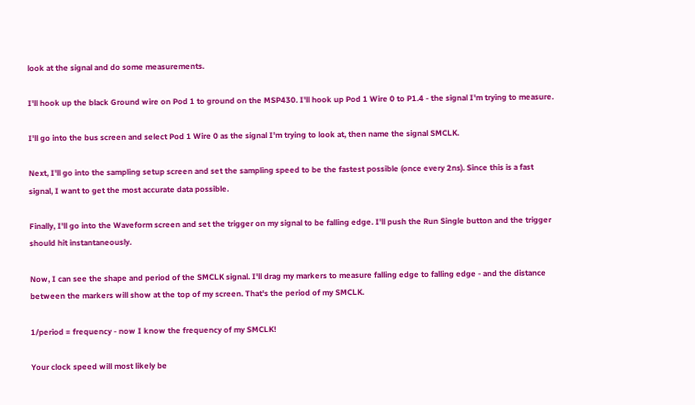look at the signal and do some measurements.

I'll hook up the black Ground wire on Pod 1 to ground on the MSP430. I'll hook up Pod 1 Wire 0 to P1.4 - the signal I'm trying to measure.

I'll go into the bus screen and select Pod 1 Wire 0 as the signal I'm trying to look at, then name the signal SMCLK.

Next, I'll go into the sampling setup screen and set the sampling speed to be the fastest possible (once every 2ns). Since this is a fast signal, I want to get the most accurate data possible.

Finally, I'll go into the Waveform screen and set the trigger on my signal to be falling edge. I'll push the Run Single button and the trigger should hit instantaneously.

Now, I can see the shape and period of the SMCLK signal. I'll drag my markers to measure falling edge to falling edge - and the distance between the markers will show at the top of my screen. That's the period of my SMCLK.

1/period = frequency - now I know the frequency of my SMCLK!

Your clock speed will most likely be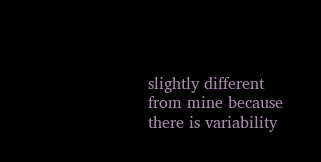slightly different from mine because there is variability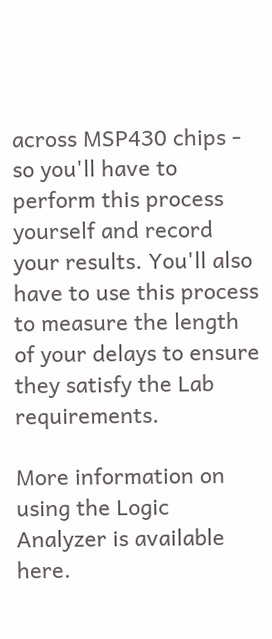across MSP430 chips - so you'll have to perform this process yourself and record your results. You'll also have to use this process to measure the length of your delays to ensure they satisfy the Lab requirements.

More information on using the Logic Analyzer is available here.